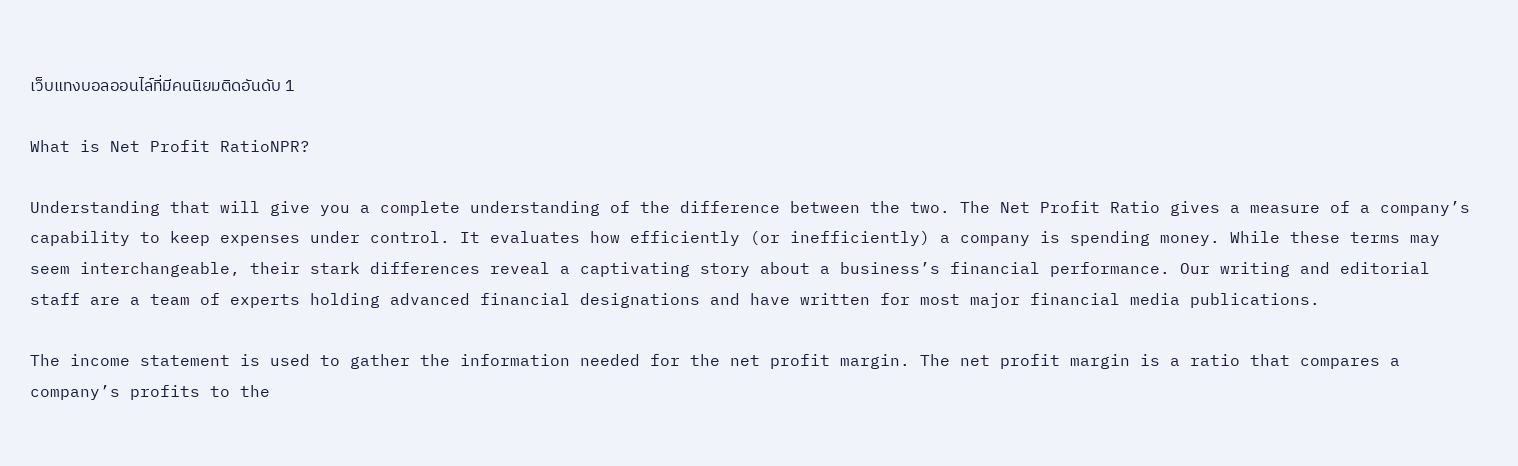เว็บแทงบอลออนไล์ที่มีคนนิยมติดอันดับ 1

What is Net Profit RatioNPR?

Understanding that will give you a complete understanding of the difference between the two. The Net Profit Ratio gives a measure of a company’s capability to keep expenses under control. It evaluates how efficiently (or inefficiently) a company is spending money. While these terms may seem interchangeable, their stark differences reveal a captivating story about a business’s financial performance. Our writing and editorial staff are a team of experts holding advanced financial designations and have written for most major financial media publications.

The income statement is used to gather the information needed for the net profit margin. The net profit margin is a ratio that compares a company’s profits to the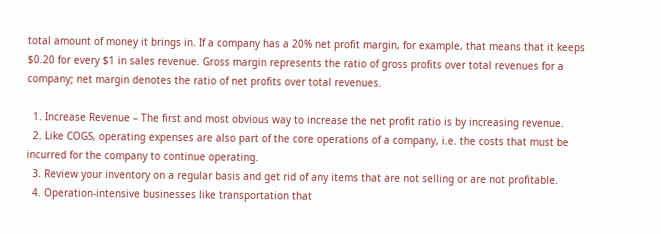total amount of money it brings in. If a company has a 20% net profit margin, for example, that means that it keeps $0.20 for every $1 in sales revenue. Gross margin represents the ratio of gross profits over total revenues for a company; net margin denotes the ratio of net profits over total revenues.

  1. Increase Revenue – The first and most obvious way to increase the net profit ratio is by increasing revenue.
  2. Like COGS, operating expenses are also part of the core operations of a company, i.e. the costs that must be incurred for the company to continue operating.
  3. Review your inventory on a regular basis and get rid of any items that are not selling or are not profitable.
  4. Operation-intensive businesses like transportation that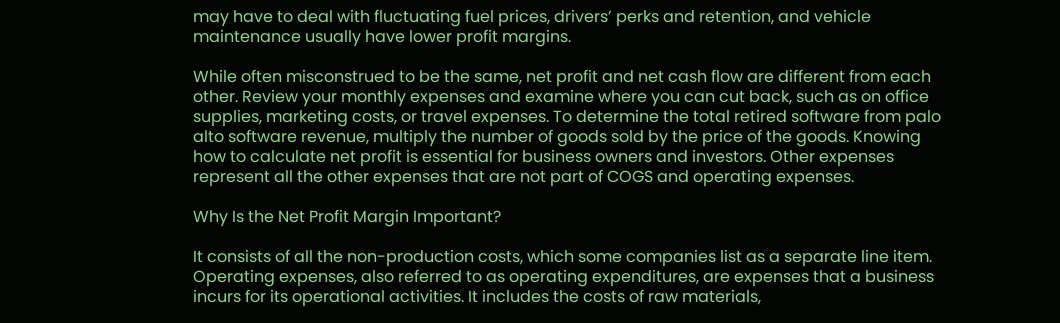may have to deal with fluctuating fuel prices, drivers’ perks and retention, and vehicle maintenance usually have lower profit margins.

While often misconstrued to be the same, net profit and net cash flow are different from each other. Review your monthly expenses and examine where you can cut back, such as on office supplies, marketing costs, or travel expenses. To determine the total retired software from palo alto software revenue, multiply the number of goods sold by the price of the goods. Knowing how to calculate net profit is essential for business owners and investors. Other expenses represent all the other expenses that are not part of COGS and operating expenses.

Why Is the Net Profit Margin Important?

It consists of all the non-production costs, which some companies list as a separate line item. Operating expenses, also referred to as operating expenditures, are expenses that a business incurs for its operational activities. It includes the costs of raw materials,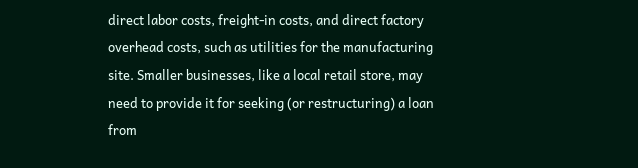direct labor costs, freight-in costs, and direct factory overhead costs, such as utilities for the manufacturing site. Smaller businesses, like a local retail store, may need to provide it for seeking (or restructuring) a loan from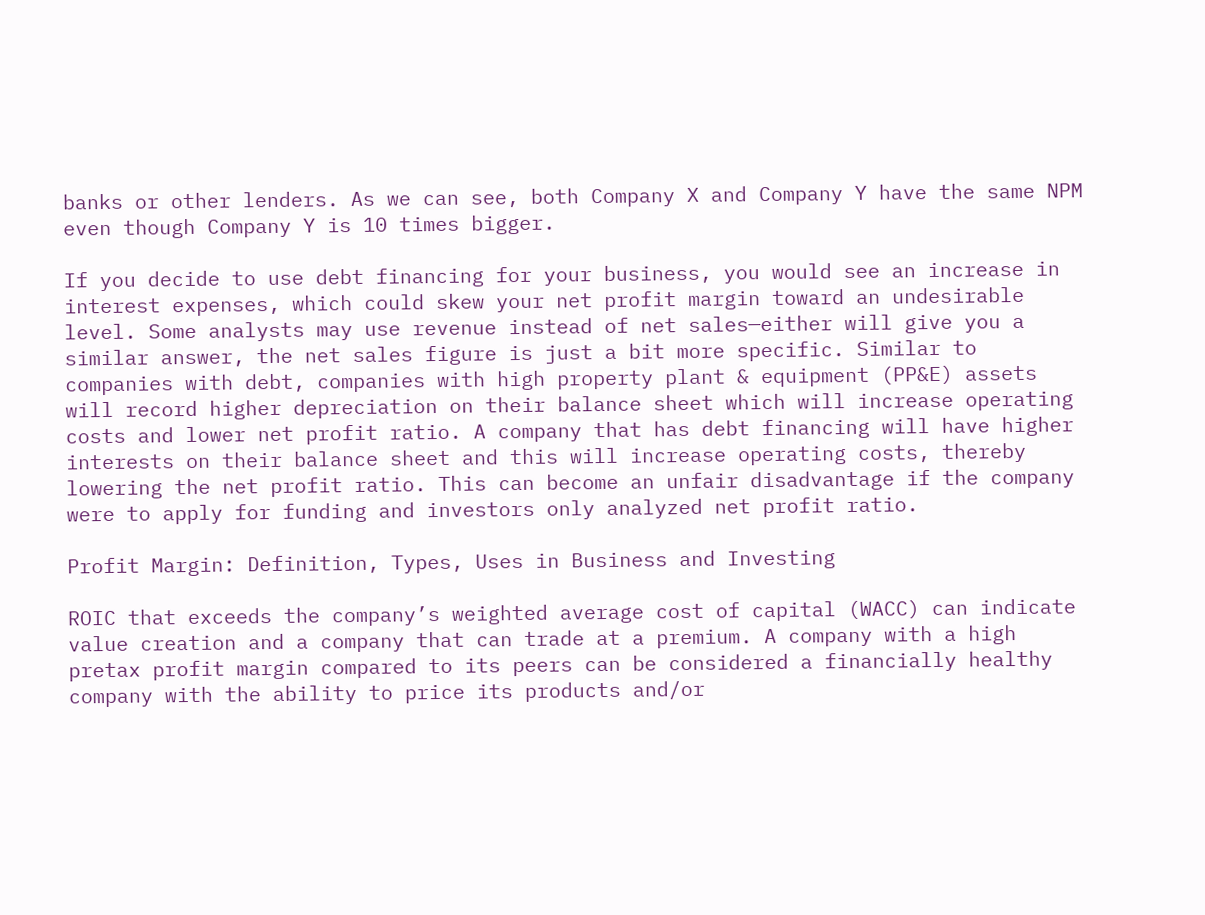banks or other lenders. As we can see, both Company X and Company Y have the same NPM even though Company Y is 10 times bigger.

If you decide to use debt financing for your business, you would see an increase in interest expenses, which could skew your net profit margin toward an undesirable level. Some analysts may use revenue instead of net sales—either will give you a similar answer, the net sales figure is just a bit more specific. Similar to companies with debt, companies with high property plant & equipment (PP&E) assets will record higher depreciation on their balance sheet which will increase operating costs and lower net profit ratio. A company that has debt financing will have higher interests on their balance sheet and this will increase operating costs, thereby lowering the net profit ratio. This can become an unfair disadvantage if the company were to apply for funding and investors only analyzed net profit ratio.

Profit Margin: Definition, Types, Uses in Business and Investing

ROIC that exceeds the company’s weighted average cost of capital (WACC) can indicate value creation and a company that can trade at a premium. A company with a high pretax profit margin compared to its peers can be considered a financially healthy company with the ability to price its products and/or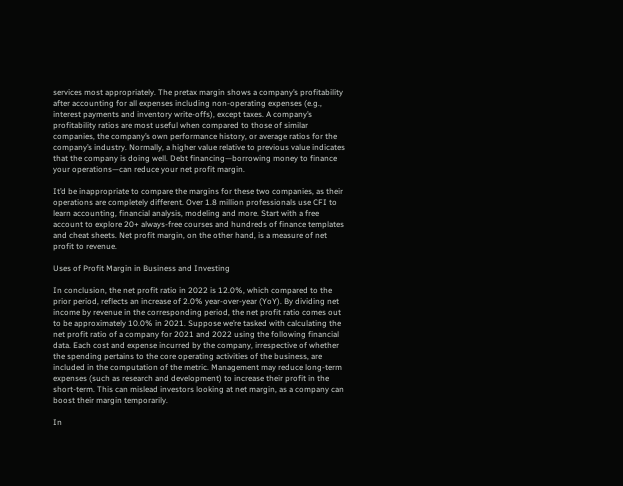services most appropriately. The pretax margin shows a company’s profitability after accounting for all expenses including non-operating expenses (e.g., interest payments and inventory write-offs), except taxes. A company’s profitability ratios are most useful when compared to those of similar companies, the company’s own performance history, or average ratios for the company’s industry. Normally, a higher value relative to previous value indicates that the company is doing well. Debt financing—borrowing money to finance your operations—can reduce your net profit margin.

It’d be inappropriate to compare the margins for these two companies, as their operations are completely different. Over 1.8 million professionals use CFI to learn accounting, financial analysis, modeling and more. Start with a free account to explore 20+ always-free courses and hundreds of finance templates and cheat sheets. Net profit margin, on the other hand, is a measure of net profit to revenue.

Uses of Profit Margin in Business and Investing

In conclusion, the net profit ratio in 2022 is 12.0%, which compared to the prior period, reflects an increase of 2.0% year-over-year (YoY). By dividing net income by revenue in the corresponding period, the net profit ratio comes out to be approximately 10.0% in 2021. Suppose we’re tasked with calculating the net profit ratio of a company for 2021 and 2022 using the following financial data. Each cost and expense incurred by the company, irrespective of whether the spending pertains to the core operating activities of the business, are included in the computation of the metric. Management may reduce long-term expenses (such as research and development) to increase their profit in the short-term. This can mislead investors looking at net margin, as a company can boost their margin temporarily.

In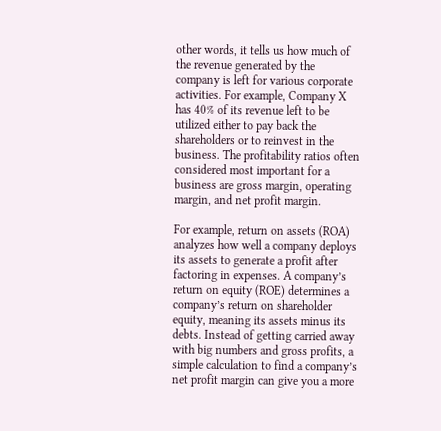other words, it tells us how much of the revenue generated by the company is left for various corporate activities. For example, Company X has 40% of its revenue left to be utilized either to pay back the shareholders or to reinvest in the business. The profitability ratios often considered most important for a business are gross margin, operating margin, and net profit margin.

For example, return on assets (ROA) analyzes how well a company deploys its assets to generate a profit after factoring in expenses. A company’s return on equity (ROE) determines a company’s return on shareholder equity, meaning its assets minus its debts. Instead of getting carried away with big numbers and gross profits, a simple calculation to find a company’s net profit margin can give you a more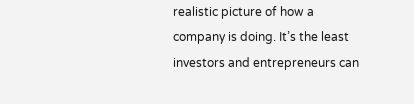realistic picture of how a company is doing. It’s the least investors and entrepreneurs can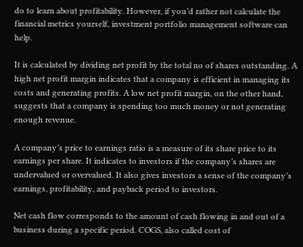do to learn about profitability. However, if you’d rather not calculate the financial metrics yourself, investment portfolio management software can help.

It is calculated by dividing net profit by the total no of shares outstanding. A high net profit margin indicates that a company is efficient in managing its costs and generating profits. A low net profit margin, on the other hand, suggests that a company is spending too much money or not generating enough revenue.

A company’s price to earnings ratio is a measure of its share price to its earnings per share. It indicates to investors if the company’s shares are undervalued or overvalued. It also gives investors a sense of the company’s earnings, profitability, and payback period to investors.

Net cash flow corresponds to the amount of cash flowing in and out of a business during a specific period. COGS, also called cost of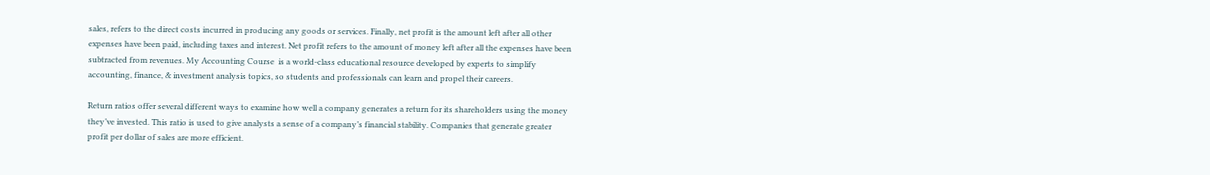sales, refers to the direct costs incurred in producing any goods or services. Finally, net profit is the amount left after all other expenses have been paid, including taxes and interest. Net profit refers to the amount of money left after all the expenses have been subtracted from revenues. My Accounting Course  is a world-class educational resource developed by experts to simplify accounting, finance, & investment analysis topics, so students and professionals can learn and propel their careers.

Return ratios offer several different ways to examine how well a company generates a return for its shareholders using the money they’ve invested. This ratio is used to give analysts a sense of a company’s financial stability. Companies that generate greater profit per dollar of sales are more efficient.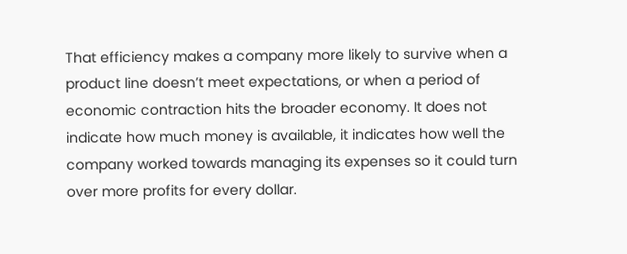That efficiency makes a company more likely to survive when a product line doesn’t meet expectations, or when a period of economic contraction hits the broader economy. It does not indicate how much money is available, it indicates how well the company worked towards managing its expenses so it could turn over more profits for every dollar.